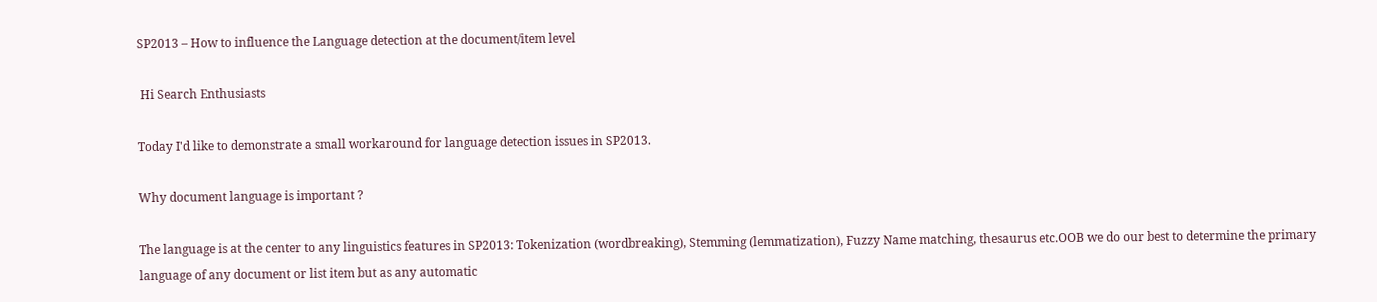SP2013 – How to influence the Language detection at the document/item level

 Hi Search Enthusiasts

Today I'd like to demonstrate a small workaround for language detection issues in SP2013.

Why document language is important ?

The language is at the center to any linguistics features in SP2013: Tokenization (wordbreaking), Stemming (lemmatization), Fuzzy Name matching, thesaurus etc.OOB we do our best to determine the primary language of any document or list item but as any automatic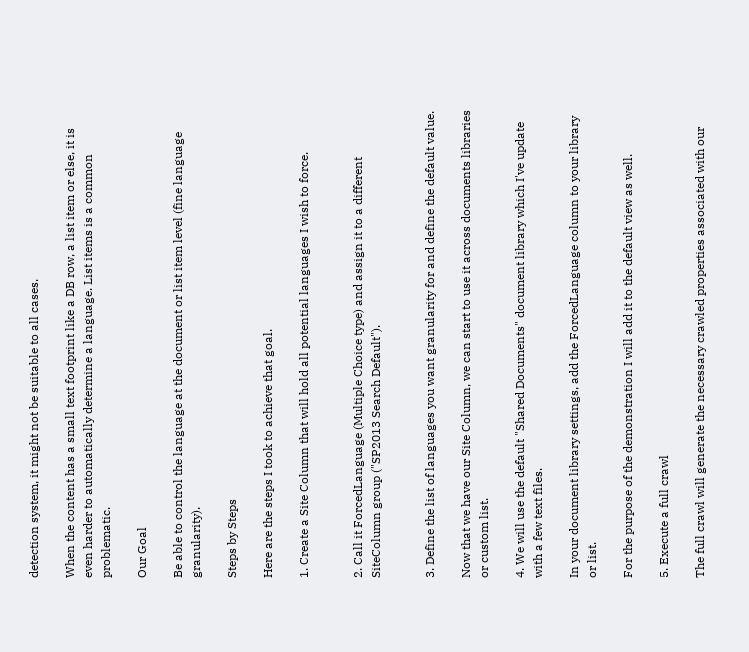detection system, it might not be suitable to all cases.

When the content has a small text footprint like a DB row, a list item or else, it is even harder to automatically determine a language. List items is a common problematic.

Our Goal

Be able to control the language at the document or list item level (fine language granularity).

Steps by Steps

Here are the steps I took to achieve that goal.

1. Create a Site Column that will hold all potential languages I wish to force.


2. Call it ForcedLanguage (Multiple Choice type) and assign it to a different SiteColumn group ("SP2013 Search Default").


3. Define the list of languages you want granularity for and define the default value.

Now that we have our Site Column, we can start to use it across documents libraries or custom list.

4. We will use the default "Shared Documents" document library which I've update with a few text files.

In your document library settings, add the ForcedLanguage column to your library or list.

For the purpose of the demonstration I will add it to the default view as well.

5. Execute a full crawl

The full crawl will generate the necessary crawled properties associated with our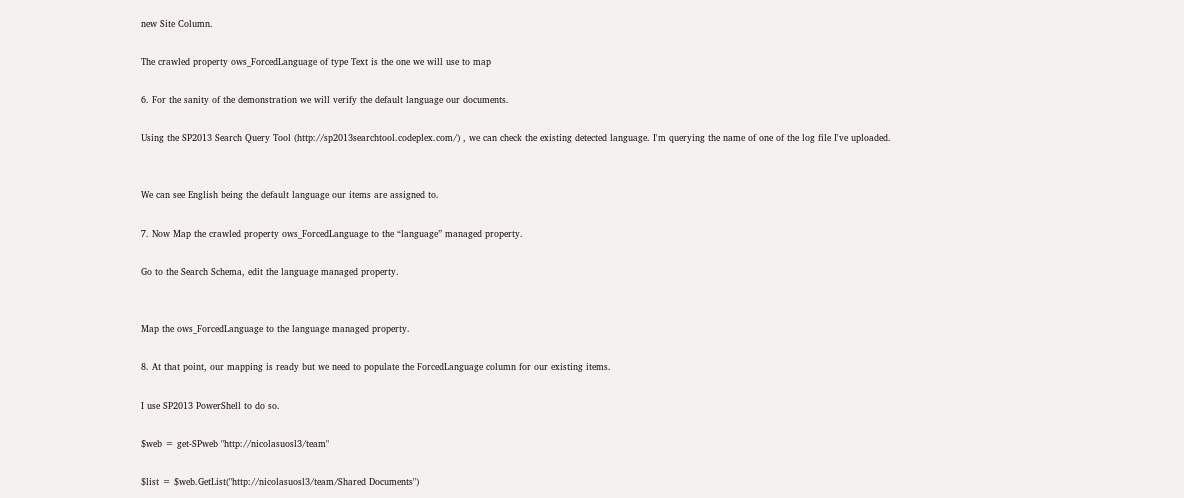new Site Column.

The crawled property ows_ForcedLanguage of type Text is the one we will use to map

6. For the sanity of the demonstration we will verify the default language our documents.

Using the SP2013 Search Query Tool (http://sp2013searchtool.codeplex.com/) , we can check the existing detected language. I'm querying the name of one of the log file I've uploaded.


We can see English being the default language our items are assigned to.

7. Now Map the crawled property ows_ForcedLanguage to the “language” managed property.

Go to the Search Schema, edit the language managed property.


Map the ows_ForcedLanguage to the language managed property.

8. At that point, our mapping is ready but we need to populate the ForcedLanguage column for our existing items.

I use SP2013 PowerShell to do so.

$web = get-SPweb "http://nicolasuosl3/team"

$list = $web.GetList("http://nicolasuosl3/team/Shared Documents")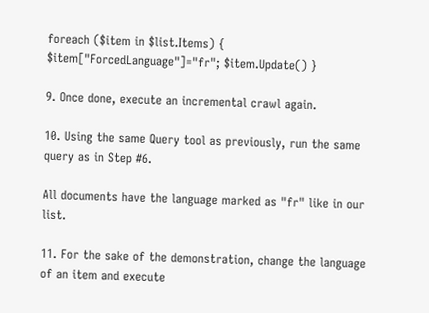foreach ($item in $list.Items) { $item["ForcedLanguage"]="fr"; $item.Update() }

9. Once done, execute an incremental crawl again.

10. Using the same Query tool as previously, run the same query as in Step #6.

All documents have the language marked as "fr" like in our list.

11. For the sake of the demonstration, change the language of an item and execute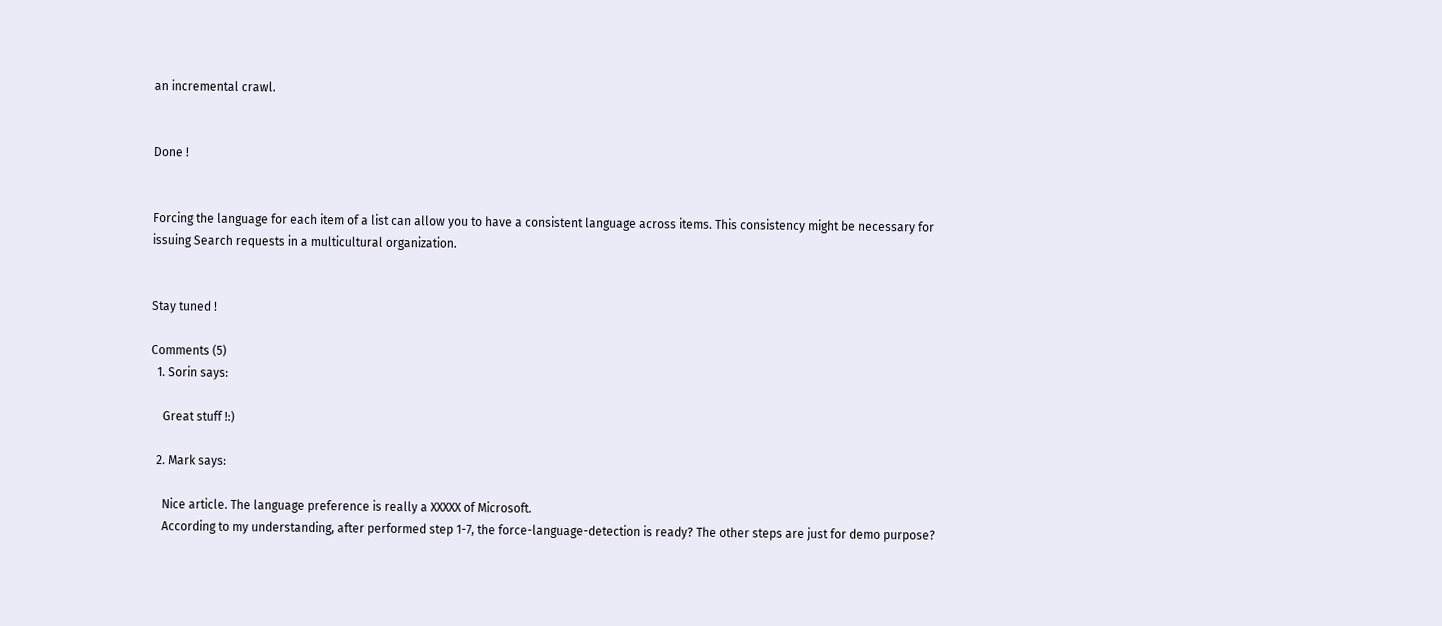an incremental crawl.


Done !


Forcing the language for each item of a list can allow you to have a consistent language across items. This consistency might be necessary for issuing Search requests in a multicultural organization.


Stay tuned !

Comments (5)
  1. Sorin says:

    Great stuff !:)

  2. Mark says:

    Nice article. The language preference is really a XXXXX of Microsoft.
    According to my understanding, after performed step 1-7, the force-language-detection is ready? The other steps are just for demo purpose?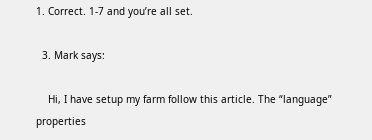1. Correct. 1-7 and you’re all set.

  3. Mark says:

    Hi, I have setup my farm follow this article. The “language” properties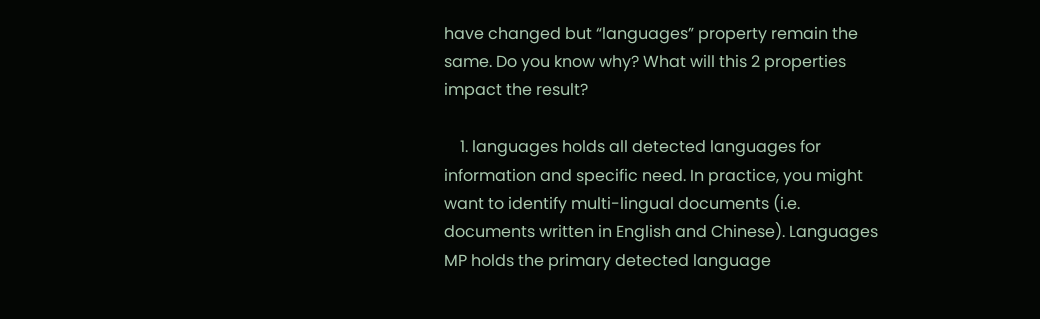have changed but “languages” property remain the same. Do you know why? What will this 2 properties impact the result?

    1. languages holds all detected languages for information and specific need. In practice, you might want to identify multi-lingual documents (i.e. documents written in English and Chinese). Languages MP holds the primary detected language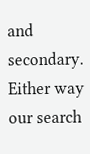and secondary. Either way our search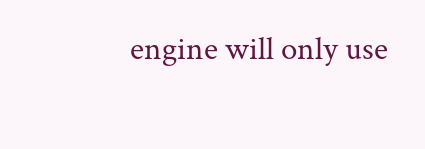engine will only use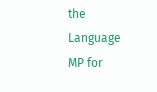the Language MP for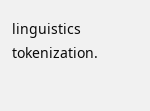linguistics tokenization.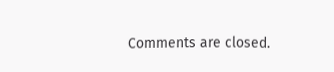Comments are closed.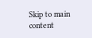Skip to main content